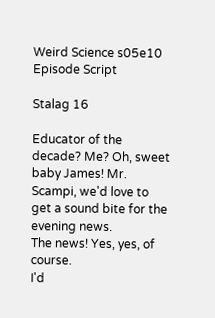Weird Science s05e10 Episode Script

Stalag 16

Educator of the decade? Me? Oh, sweet baby James! Mr.
Scampi, we'd love to get a sound bite for the evening news.
The news! Yes, yes, of course.
I'd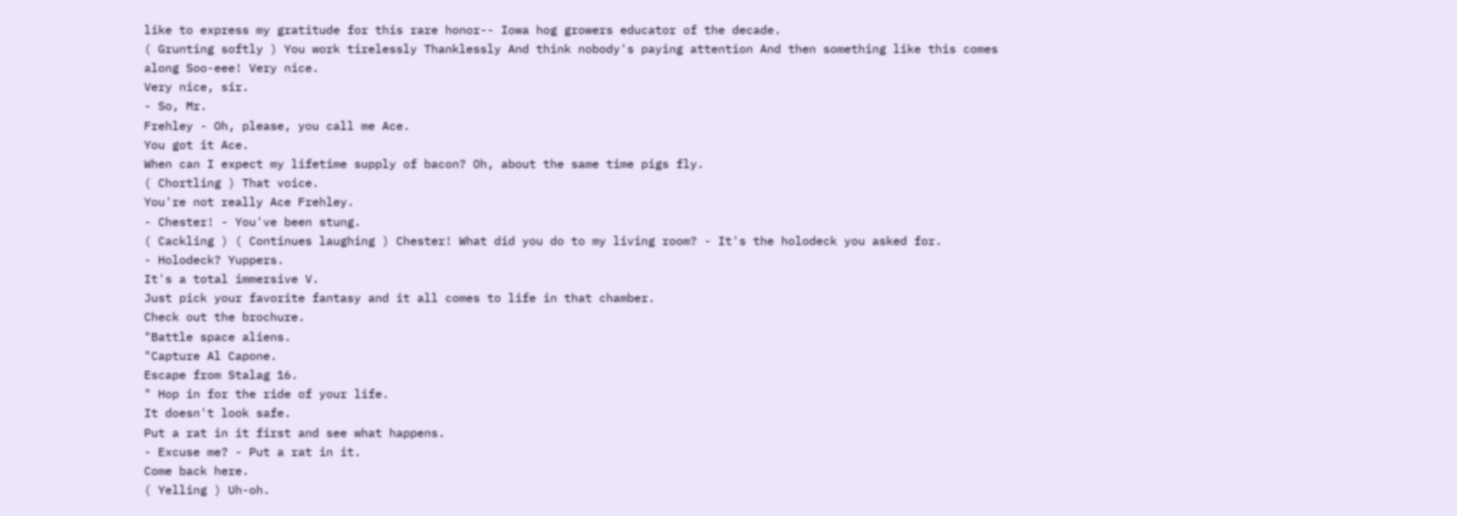like to express my gratitude for this rare honor-- Iowa hog growers educator of the decade.
( Grunting softly ) You work tirelessly Thanklessly And think nobody's paying attention And then something like this comes along Soo-eee! Very nice.
Very nice, sir.
- So, Mr.
Frehley - Oh, please, you call me Ace.
You got it Ace.
When can I expect my lifetime supply of bacon? Oh, about the same time pigs fly.
( Chortling ) That voice.
You're not really Ace Frehley.
- Chester! - You've been stung.
( Cackling ) ( Continues laughing ) Chester! What did you do to my living room? - It's the holodeck you asked for.
- Holodeck? Yuppers.
It's a total immersive V.
Just pick your favorite fantasy and it all comes to life in that chamber.
Check out the brochure.
"Battle space aliens.
"Capture Al Capone.
Escape from Stalag 16.
" Hop in for the ride of your life.
It doesn't look safe.
Put a rat in it first and see what happens.
- Excuse me? - Put a rat in it.
Come back here.
( Yelling ) Uh-oh.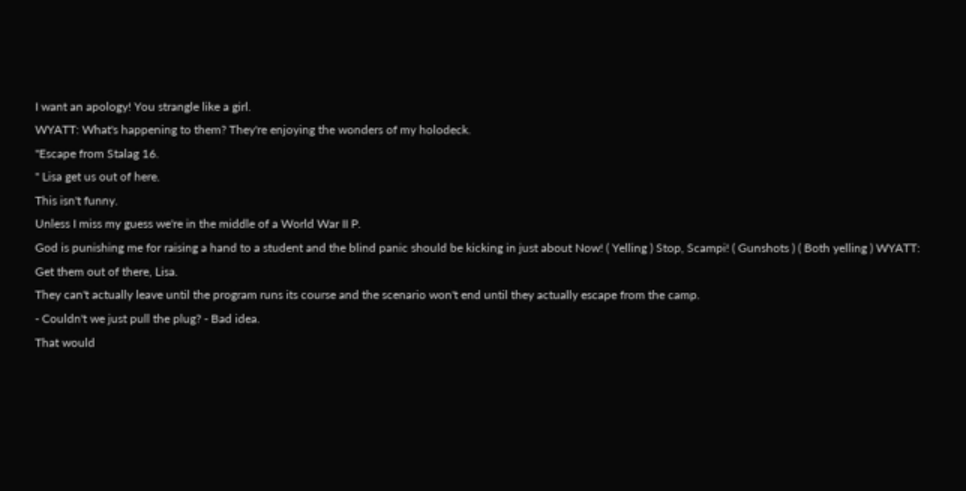I want an apology! You strangle like a girl.
WYATT: What's happening to them? They're enjoying the wonders of my holodeck.
"Escape from Stalag 16.
" Lisa get us out of here.
This isn't funny.
Unless I miss my guess we're in the middle of a World War II P.
God is punishing me for raising a hand to a student and the blind panic should be kicking in just about Now! ( Yelling ) Stop, Scampi! ( Gunshots ) ( Both yelling ) WYATT: Get them out of there, Lisa.
They can't actually leave until the program runs its course and the scenario won't end until they actually escape from the camp.
- Couldn't we just pull the plug? - Bad idea.
That would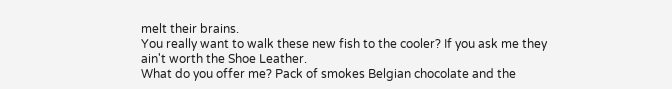melt their brains.
You really want to walk these new fish to the cooler? If you ask me they ain't worth the Shoe Leather.
What do you offer me? Pack of smokes Belgian chocolate and the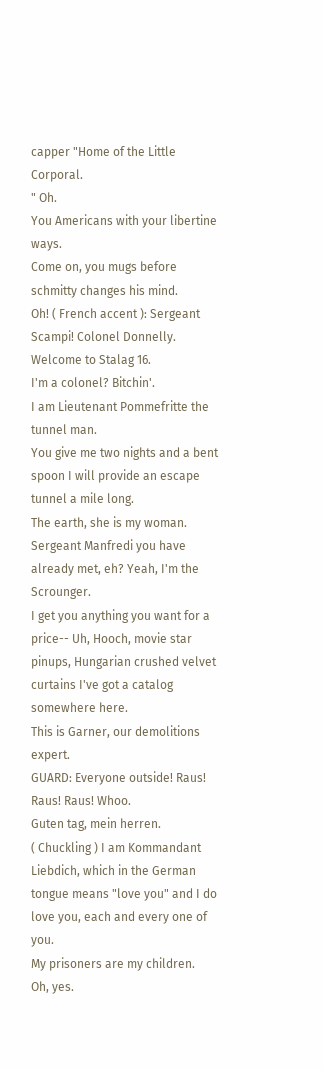capper "Home of the Little Corporal.
" Oh.
You Americans with your libertine ways.
Come on, you mugs before schmitty changes his mind.
Oh! ( French accent ): Sergeant Scampi! Colonel Donnelly.
Welcome to Stalag 16.
I'm a colonel? Bitchin'.
I am Lieutenant Pommefritte the tunnel man.
You give me two nights and a bent spoon I will provide an escape tunnel a mile long.
The earth, she is my woman.
Sergeant Manfredi you have already met, eh? Yeah, I'm the Scrounger.
I get you anything you want for a price-- Uh, Hooch, movie star pinups, Hungarian crushed velvet curtains I've got a catalog somewhere here.
This is Garner, our demolitions expert.
GUARD: Everyone outside! Raus! Raus! Raus! Whoo.
Guten tag, mein herren.
( Chuckling ) I am Kommandant Liebdich, which in the German tongue means "love you" and I do love you, each and every one of you.
My prisoners are my children.
Oh, yes.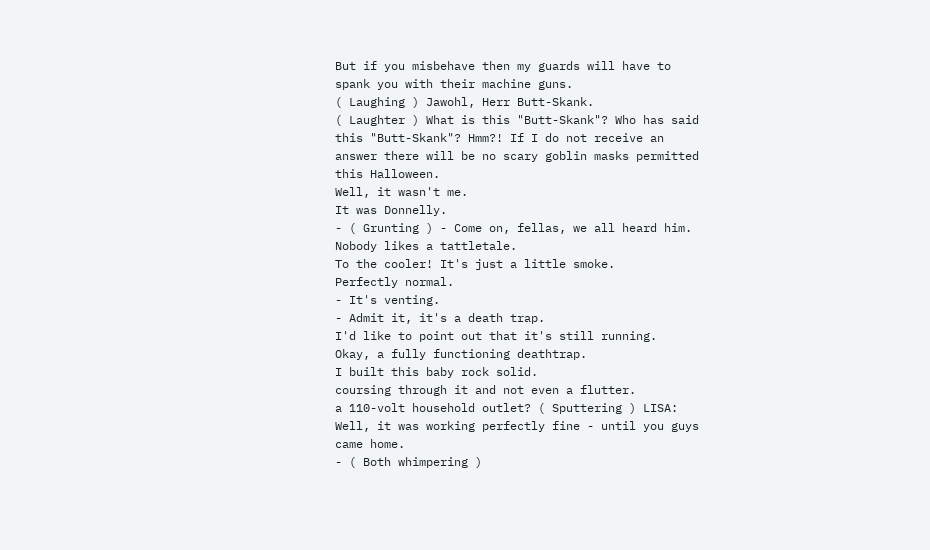But if you misbehave then my guards will have to spank you with their machine guns.
( Laughing ) Jawohl, Herr Butt-Skank.
( Laughter ) What is this "Butt-Skank"? Who has said this "Butt-Skank"? Hmm?! If I do not receive an answer there will be no scary goblin masks permitted this Halloween.
Well, it wasn't me.
It was Donnelly.
- ( Grunting ) - Come on, fellas, we all heard him.
Nobody likes a tattletale.
To the cooler! It's just a little smoke.
Perfectly normal.
- It's venting.
- Admit it, it's a death trap.
I'd like to point out that it's still running.
Okay, a fully functioning deathtrap.
I built this baby rock solid.
coursing through it and not even a flutter.
a 110-volt household outlet? ( Sputtering ) LISA: Well, it was working perfectly fine - until you guys came home.
- ( Both whimpering )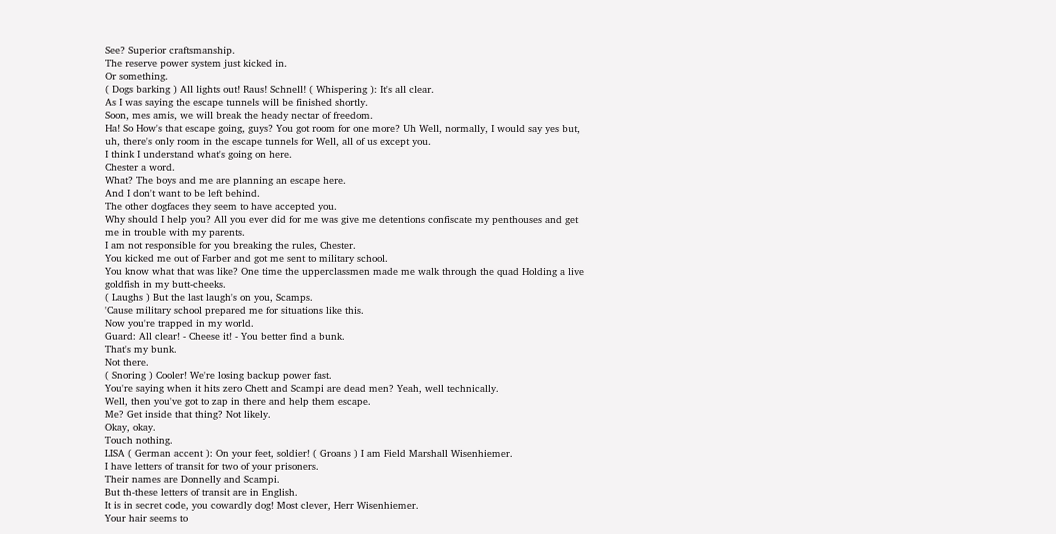See? Superior craftsmanship.
The reserve power system just kicked in.
Or something.
( Dogs barking ) All lights out! Raus! Schnell! ( Whispering ): It's all clear.
As I was saying the escape tunnels will be finished shortly.
Soon, mes amis, we will break the heady nectar of freedom.
Ha! So How's that escape going, guys? You got room for one more? Uh Well, normally, I would say yes but, uh, there's only room in the escape tunnels for Well, all of us except you.
I think I understand what's going on here.
Chester a word.
What? The boys and me are planning an escape here.
And I don't want to be left behind.
The other dogfaces they seem to have accepted you.
Why should I help you? All you ever did for me was give me detentions confiscate my penthouses and get me in trouble with my parents.
I am not responsible for you breaking the rules, Chester.
You kicked me out of Farber and got me sent to military school.
You know what that was like? One time the upperclassmen made me walk through the quad Holding a live goldfish in my butt-cheeks.
( Laughs ) But the last laugh's on you, Scamps.
'Cause military school prepared me for situations like this.
Now you're trapped in my world.
Guard: All clear! - Cheese it! - You better find a bunk.
That's my bunk.
Not there.
( Snoring ) Cooler! We're losing backup power fast.
You're saying when it hits zero Chett and Scampi are dead men? Yeah, well technically.
Well, then you've got to zap in there and help them escape.
Me? Get inside that thing? Not likely.
Okay, okay.
Touch nothing.
LISA ( German accent ): On your feet, soldier! ( Groans ) I am Field Marshall Wisenhiemer.
I have letters of transit for two of your prisoners.
Their names are Donnelly and Scampi.
But th-these letters of transit are in English.
It is in secret code, you cowardly dog! Most clever, Herr Wisenhiemer.
Your hair seems to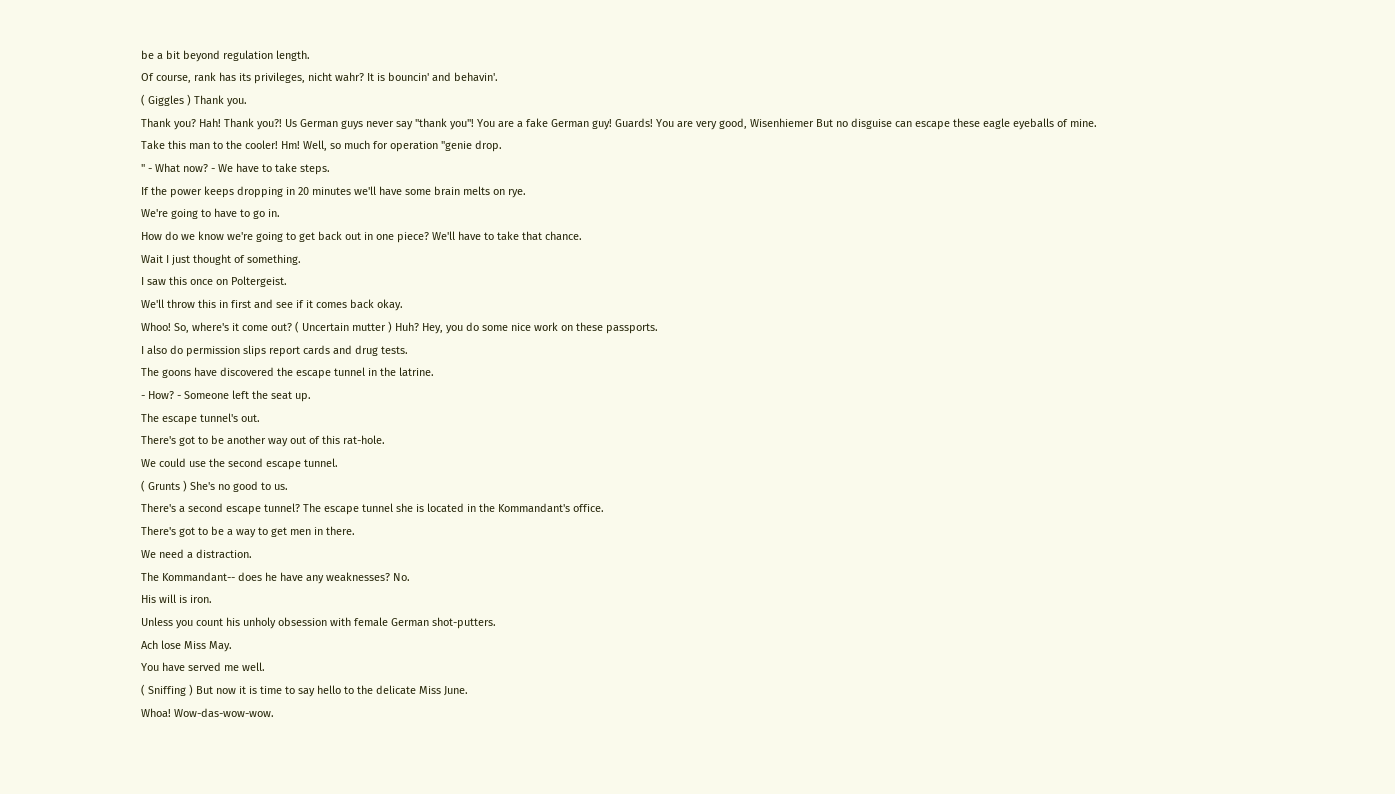be a bit beyond regulation length.
Of course, rank has its privileges, nicht wahr? It is bouncin' and behavin'.
( Giggles ) Thank you.
Thank you? Hah! Thank you?! Us German guys never say "thank you"! You are a fake German guy! Guards! You are very good, Wisenhiemer But no disguise can escape these eagle eyeballs of mine.
Take this man to the cooler! Hm! Well, so much for operation "genie drop.
" - What now? - We have to take steps.
If the power keeps dropping in 20 minutes we'll have some brain melts on rye.
We're going to have to go in.
How do we know we're going to get back out in one piece? We'll have to take that chance.
Wait I just thought of something.
I saw this once on Poltergeist.
We'll throw this in first and see if it comes back okay.
Whoo! So, where's it come out? ( Uncertain mutter ) Huh? Hey, you do some nice work on these passports.
I also do permission slips report cards and drug tests.
The goons have discovered the escape tunnel in the latrine.
- How? - Someone left the seat up.
The escape tunnel's out.
There's got to be another way out of this rat-hole.
We could use the second escape tunnel.
( Grunts ) She's no good to us.
There's a second escape tunnel? The escape tunnel she is located in the Kommandant's office.
There's got to be a way to get men in there.
We need a distraction.
The Kommandant-- does he have any weaknesses? No.
His will is iron.
Unless you count his unholy obsession with female German shot-putters.
Ach lose Miss May.
You have served me well.
( Sniffing ) But now it is time to say hello to the delicate Miss June.
Whoa! Wow-das-wow-wow.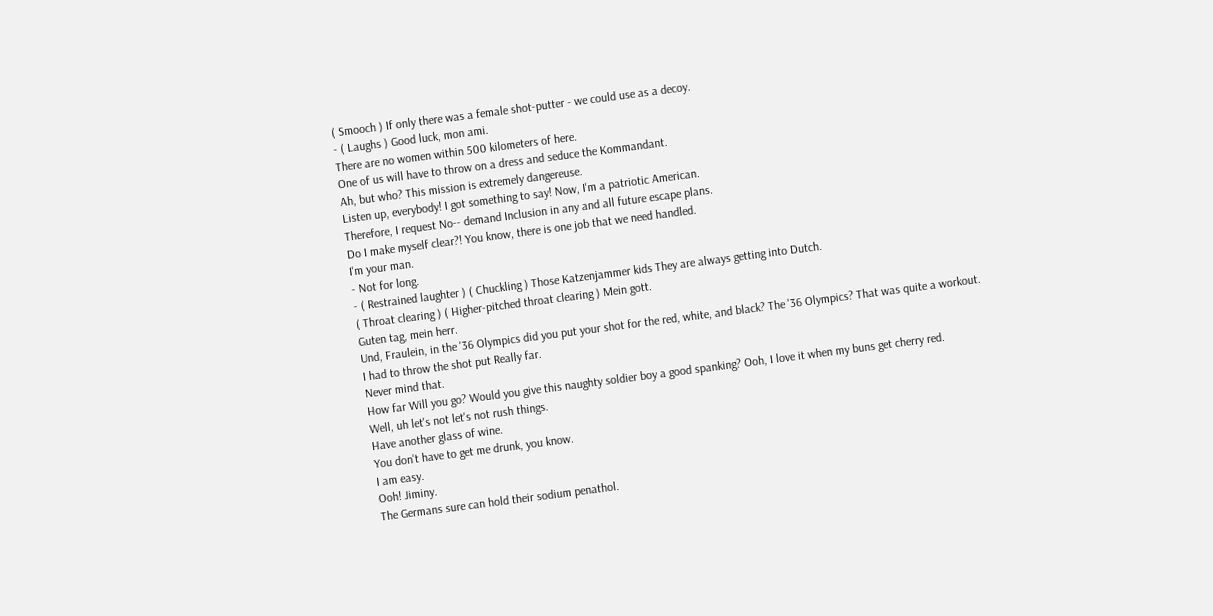( Smooch ) If only there was a female shot-putter - we could use as a decoy.
- ( Laughs ) Good luck, mon ami.
There are no women within 500 kilometers of here.
One of us will have to throw on a dress and seduce the Kommandant.
Ah, but who? This mission is extremely dangereuse.
Listen up, everybody! I got something to say! Now, I'm a patriotic American.
Therefore, I request No-- demand Inclusion in any and all future escape plans.
Do I make myself clear?! You know, there is one job that we need handled.
I'm your man.
- Not for long.
- ( Restrained laughter ) ( Chuckling ) Those Katzenjammer kids They are always getting into Dutch.
( Throat clearing ) ( Higher-pitched throat clearing ) Mein gott.
Guten tag, mein herr.
Und, Fraulein, in the '36 Olympics did you put your shot for the red, white, and black? The '36 Olympics? That was quite a workout.
I had to throw the shot put Really far.
Never mind that.
How far Will you go? Would you give this naughty soldier boy a good spanking? Ooh, I love it when my buns get cherry red.
Well, uh let's not let's not rush things.
Have another glass of wine.
You don't have to get me drunk, you know.
I am easy.
Ooh! Jiminy.
The Germans sure can hold their sodium penathol.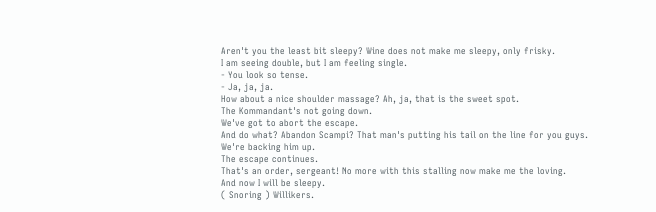Aren't you the least bit sleepy? Wine does not make me sleepy, only frisky.
I am seeing double, but I am feeling single.
- You look so tense.
- Ja, ja, ja.
How about a nice shoulder massage? Ah, ja, that is the sweet spot.
The Kommandant's not going down.
We've got to abort the escape.
And do what? Abandon Scampi? That man's putting his tail on the line for you guys.
We're backing him up.
The escape continues.
That's an order, sergeant! No more with this stalling now make me the loving.
And now I will be sleepy.
( Snoring ) Willikers.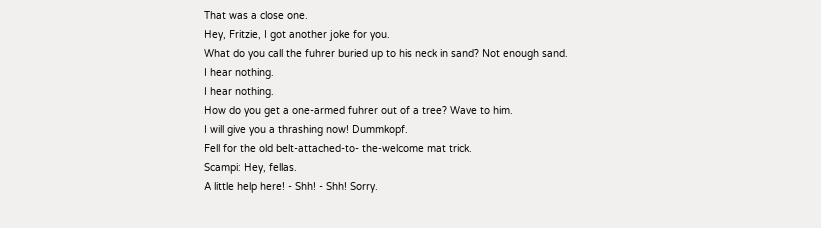That was a close one.
Hey, Fritzie, I got another joke for you.
What do you call the fuhrer buried up to his neck in sand? Not enough sand.
I hear nothing.
I hear nothing.
How do you get a one-armed fuhrer out of a tree? Wave to him.
I will give you a thrashing now! Dummkopf.
Fell for the old belt-attached-to- the-welcome mat trick.
Scampi: Hey, fellas.
A little help here! - Shh! - Shh! Sorry.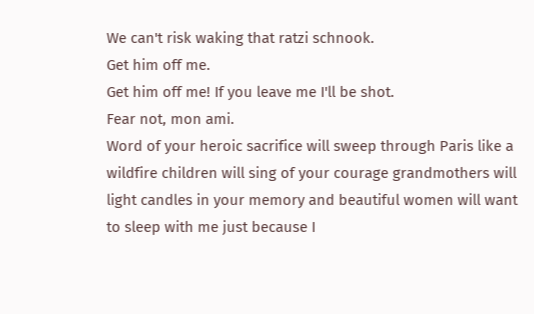We can't risk waking that ratzi schnook.
Get him off me.
Get him off me! If you leave me I'll be shot.
Fear not, mon ami.
Word of your heroic sacrifice will sweep through Paris like a wildfire children will sing of your courage grandmothers will light candles in your memory and beautiful women will want to sleep with me just because I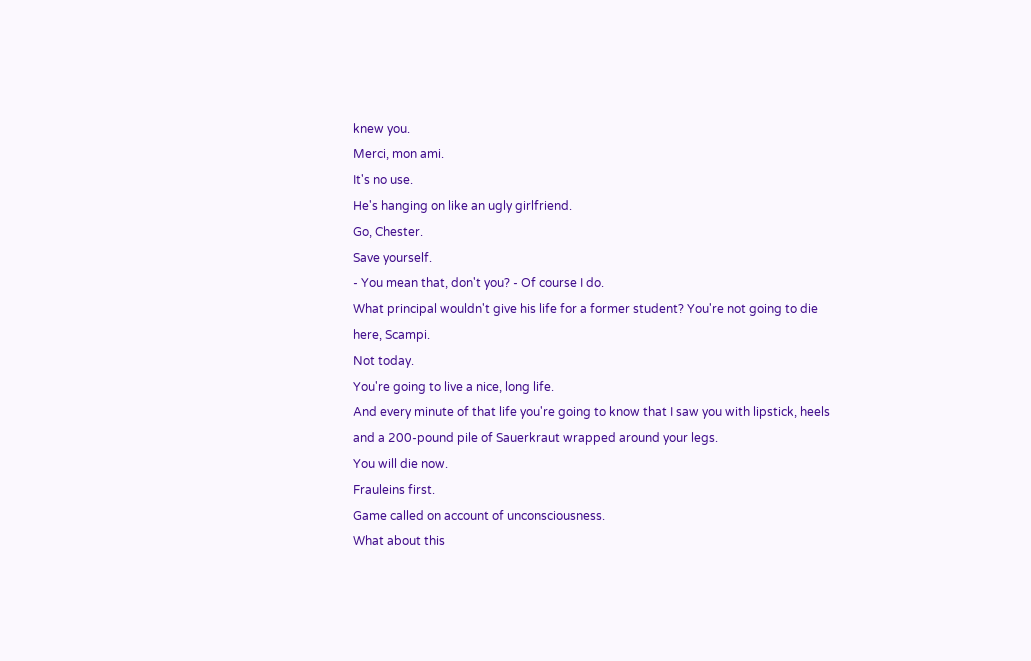knew you.
Merci, mon ami.
It's no use.
He's hanging on like an ugly girlfriend.
Go, Chester.
Save yourself.
- You mean that, don't you? - Of course I do.
What principal wouldn't give his life for a former student? You're not going to die here, Scampi.
Not today.
You're going to live a nice, long life.
And every minute of that life you're going to know that I saw you with lipstick, heels and a 200-pound pile of Sauerkraut wrapped around your legs.
You will die now.
Frauleins first.
Game called on account of unconsciousness.
What about this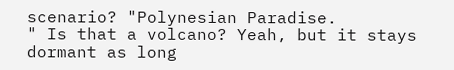scenario? "Polynesian Paradise.
" Is that a volcano? Yeah, but it stays dormant as long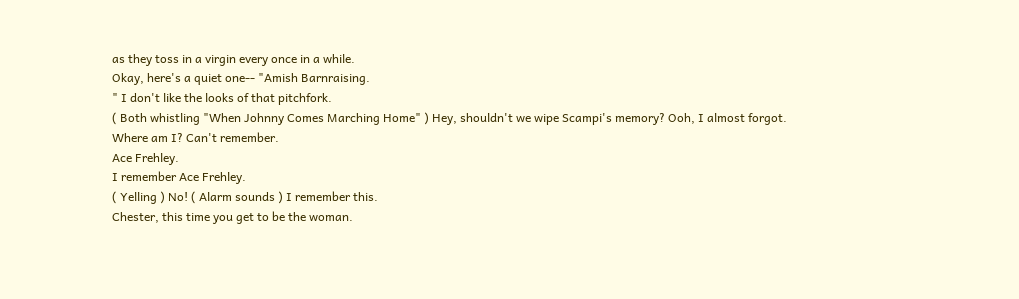as they toss in a virgin every once in a while.
Okay, here's a quiet one-- "Amish Barnraising.
" I don't like the looks of that pitchfork.
( Both whistling "When Johnny Comes Marching Home" ) Hey, shouldn't we wipe Scampi's memory? Ooh, I almost forgot.
Where am I? Can't remember.
Ace Frehley.
I remember Ace Frehley.
( Yelling ) No! ( Alarm sounds ) I remember this.
Chester, this time you get to be the woman.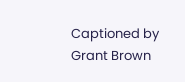Captioned by Grant Brown